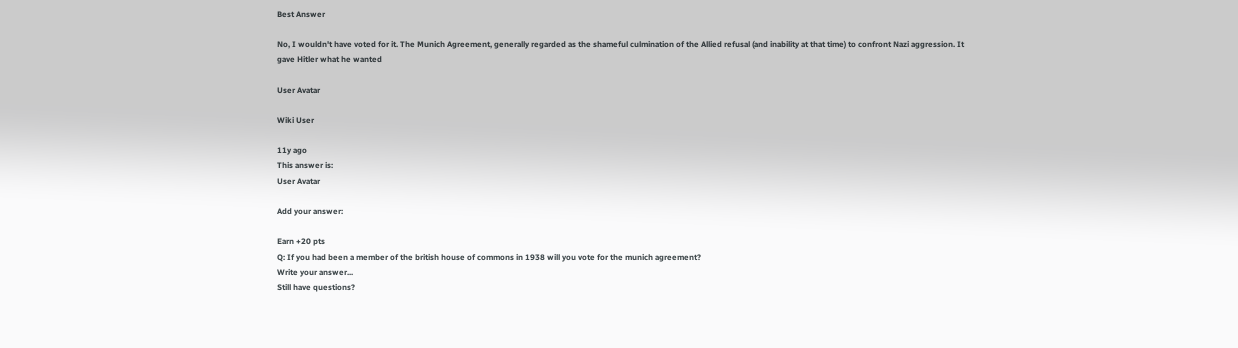Best Answer

No, I wouldn't have voted for it. The Munich Agreement, generally regarded as the shameful culmination of the Allied refusal (and inability at that time) to confront Nazi aggression. It gave Hitler what he wanted

User Avatar

Wiki User

11y ago
This answer is:
User Avatar

Add your answer:

Earn +20 pts
Q: If you had been a member of the british house of commons in 1938 will you vote for the munich agreement?
Write your answer...
Still have questions?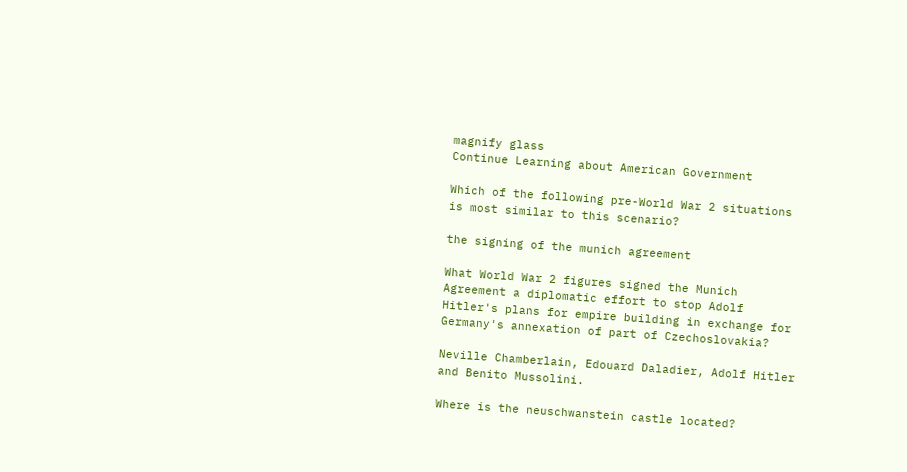magnify glass
Continue Learning about American Government

Which of the following pre-World War 2 situations is most similar to this scenario?

the signing of the munich agreement

What World War 2 figures signed the Munich Agreement a diplomatic effort to stop Adolf Hitler's plans for empire building in exchange for Germany's annexation of part of Czechoslovakia?

Neville Chamberlain, Edouard Daladier, Adolf Hitler and Benito Mussolini.

Where is the neuschwanstein castle located?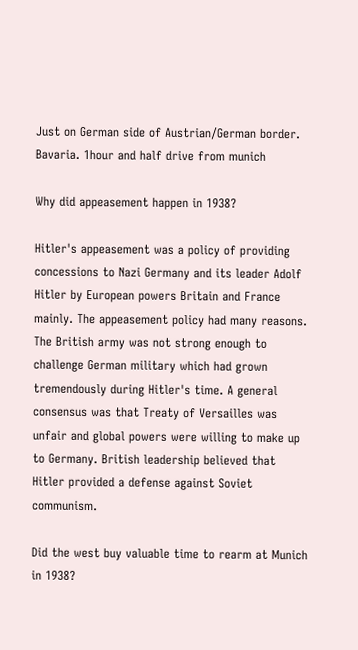Just on German side of Austrian/German border. Bavaria. 1hour and half drive from munich

Why did appeasement happen in 1938?

Hitler's appeasement was a policy of providing concessions to Nazi Germany and its leader Adolf Hitler by European powers Britain and France mainly. The appeasement policy had many reasons. The British army was not strong enough to challenge German military which had grown tremendously during Hitler's time. A general consensus was that Treaty of Versailles was unfair and global powers were willing to make up to Germany. British leadership believed that Hitler provided a defense against Soviet communism.

Did the west buy valuable time to rearm at Munich in 1938?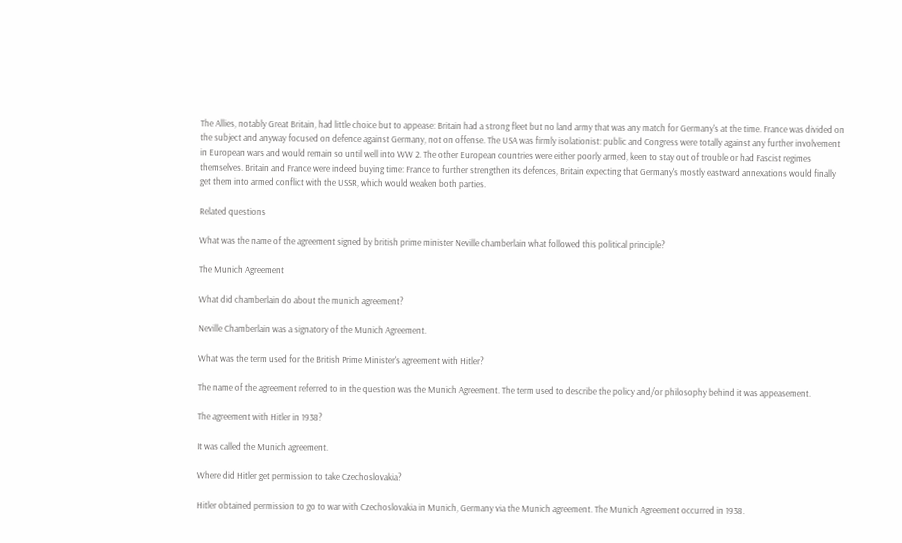The Allies, notably Great Britain, had little choice but to appease: Britain had a strong fleet but no land army that was any match for Germany's at the time. France was divided on the subject and anyway focused on defence against Germany, not on offense. The USA was firmly isolationist: public and Congress were totally against any further involvement in European wars and would remain so until well into WW 2. The other European countries were either poorly armed, keen to stay out of trouble or had Fascist regimes themselves. Britain and France were indeed buying time: France to further strengthen its defences, Britain expecting that Germany's mostly eastward annexations would finally get them into armed conflict with the USSR, which would weaken both parties.

Related questions

What was the name of the agreement signed by british prime minister Neville chamberlain what followed this political principle?

The Munich Agreement

What did chamberlain do about the munich agreement?

Neville Chamberlain was a signatory of the Munich Agreement.

What was the term used for the British Prime Minister's agreement with Hitler?

The name of the agreement referred to in the question was the Munich Agreement. The term used to describe the policy and/or philosophy behind it was appeasement.

The agreement with Hitler in 1938?

It was called the Munich agreement.

Where did Hitler get permission to take Czechoslovakia?

Hitler obtained permission to go to war with Czechoslovakia in Munich, Germany via the Munich agreement. The Munich Agreement occurred in 1938.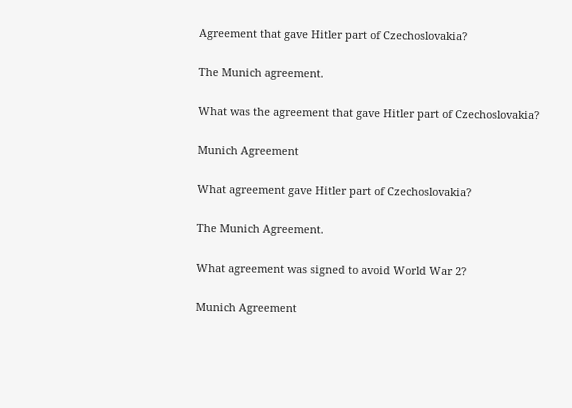Agreement that gave Hitler part of Czechoslovakia?

The Munich agreement.

What was the agreement that gave Hitler part of Czechoslovakia?

Munich Agreement

What agreement gave Hitler part of Czechoslovakia?

The Munich Agreement.

What agreement was signed to avoid World War 2?

Munich Agreement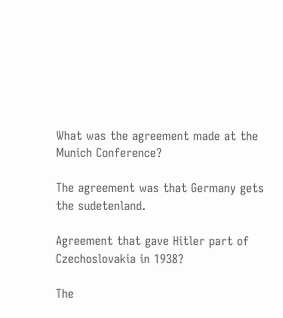What was the agreement made at the Munich Conference?

The agreement was that Germany gets the sudetenland.

Agreement that gave Hitler part of Czechoslovakia in 1938?

The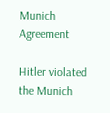Munich Agreement

Hitler violated the Munich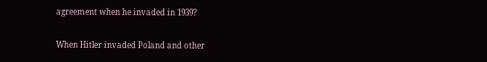agreement when he invaded in 1939?

When Hitler invaded Poland and other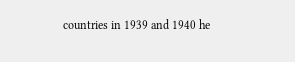countries in 1939 and 1940 he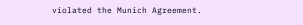violated the Munich Agreement.